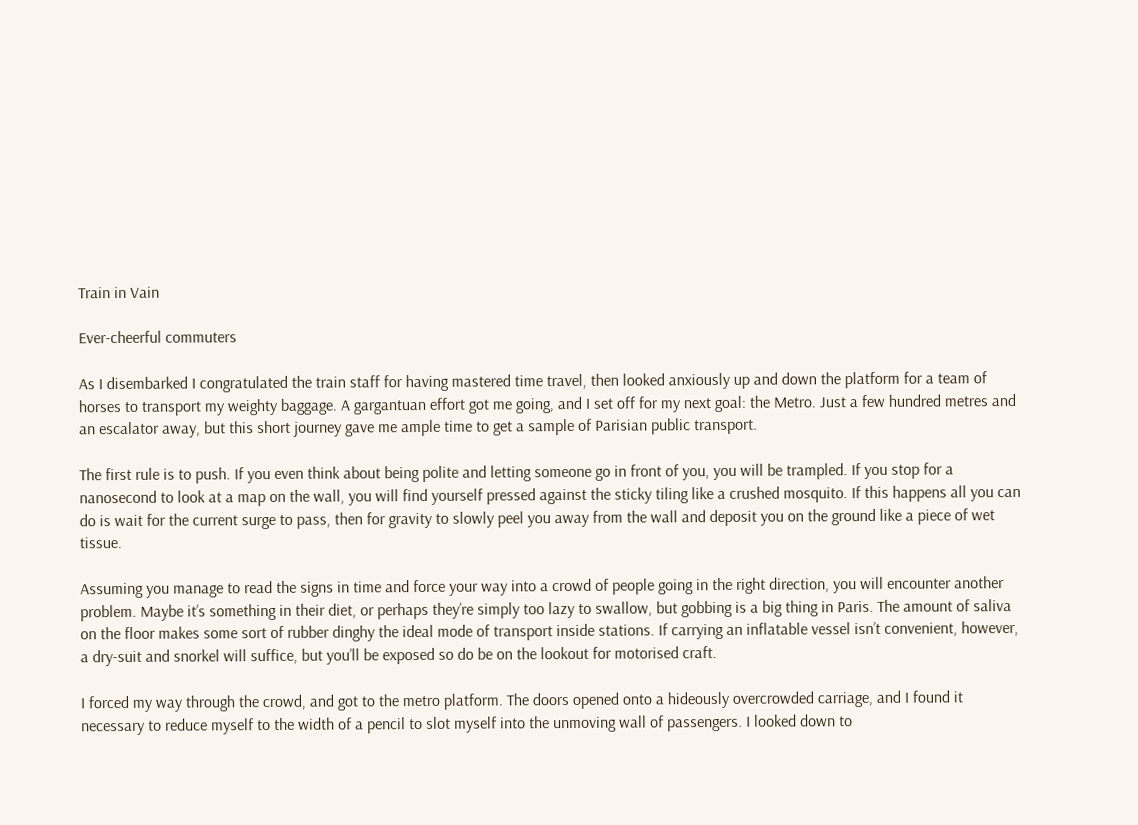Train in Vain

Ever-cheerful commuters

As I disembarked I congratulated the train staff for having mastered time travel, then looked anxiously up and down the platform for a team of horses to transport my weighty baggage. A gargantuan effort got me going, and I set off for my next goal: the Metro. Just a few hundred metres and an escalator away, but this short journey gave me ample time to get a sample of Parisian public transport.

The first rule is to push. If you even think about being polite and letting someone go in front of you, you will be trampled. If you stop for a nanosecond to look at a map on the wall, you will find yourself pressed against the sticky tiling like a crushed mosquito. If this happens all you can do is wait for the current surge to pass, then for gravity to slowly peel you away from the wall and deposit you on the ground like a piece of wet tissue.

Assuming you manage to read the signs in time and force your way into a crowd of people going in the right direction, you will encounter another problem. Maybe it’s something in their diet, or perhaps they’re simply too lazy to swallow, but gobbing is a big thing in Paris. The amount of saliva on the floor makes some sort of rubber dinghy the ideal mode of transport inside stations. If carrying an inflatable vessel isn’t convenient, however, a dry-suit and snorkel will suffice, but you’ll be exposed so do be on the lookout for motorised craft.

I forced my way through the crowd, and got to the metro platform. The doors opened onto a hideously overcrowded carriage, and I found it necessary to reduce myself to the width of a pencil to slot myself into the unmoving wall of passengers. I looked down to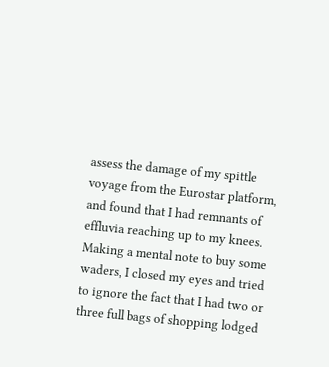assess the damage of my spittle voyage from the Eurostar platform, and found that I had remnants of effluvia reaching up to my knees. Making a mental note to buy some waders, I closed my eyes and tried to ignore the fact that I had two or three full bags of shopping lodged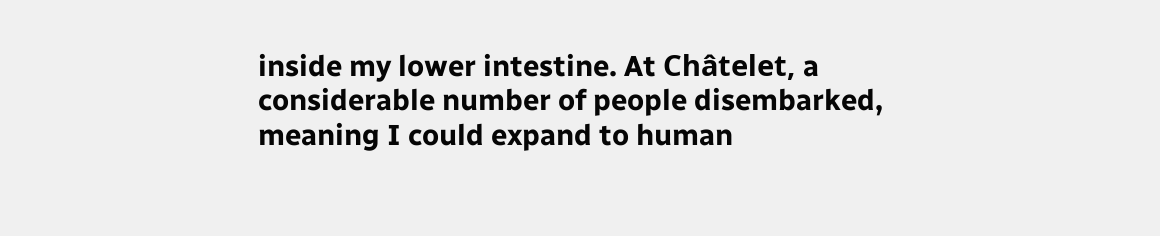inside my lower intestine. At Châtelet, a considerable number of people disembarked, meaning I could expand to human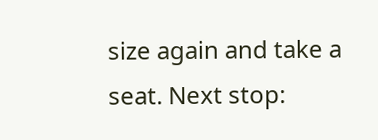size again and take a seat. Next stop: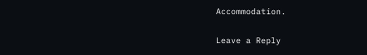Accommodation.

Leave a Reply